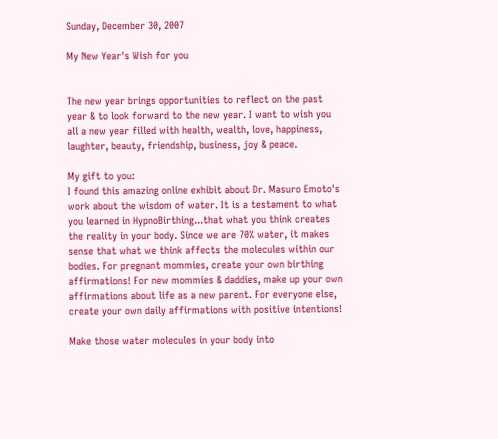Sunday, December 30, 2007

My New Year's Wish for you


The new year brings opportunities to reflect on the past year & to look forward to the new year. I want to wish you all a new year filled with health, wealth, love, happiness, laughter, beauty, friendship, business, joy & peace.

My gift to you:
I found this amazing online exhibit about Dr. Masuro Emoto's work about the wisdom of water. It is a testament to what you learned in HypnoBirthing...that what you think creates the reality in your body. Since we are 70% water, it makes sense that what we think affects the molecules within our bodies. For pregnant mommies, create your own birthing affirmations! For new mommies & daddies, make up your own affirmations about life as a new parent. For everyone else, create your own daily affirmations with positive intentions!

Make those water molecules in your body into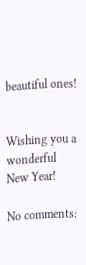beautiful ones!


Wishing you a wonderful New Year!

No comments: